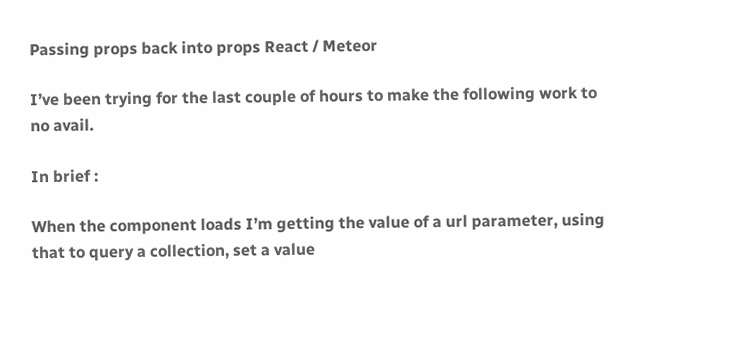Passing props back into props React / Meteor

I’ve been trying for the last couple of hours to make the following work to no avail.

In brief :

When the component loads I’m getting the value of a url parameter, using that to query a collection, set a value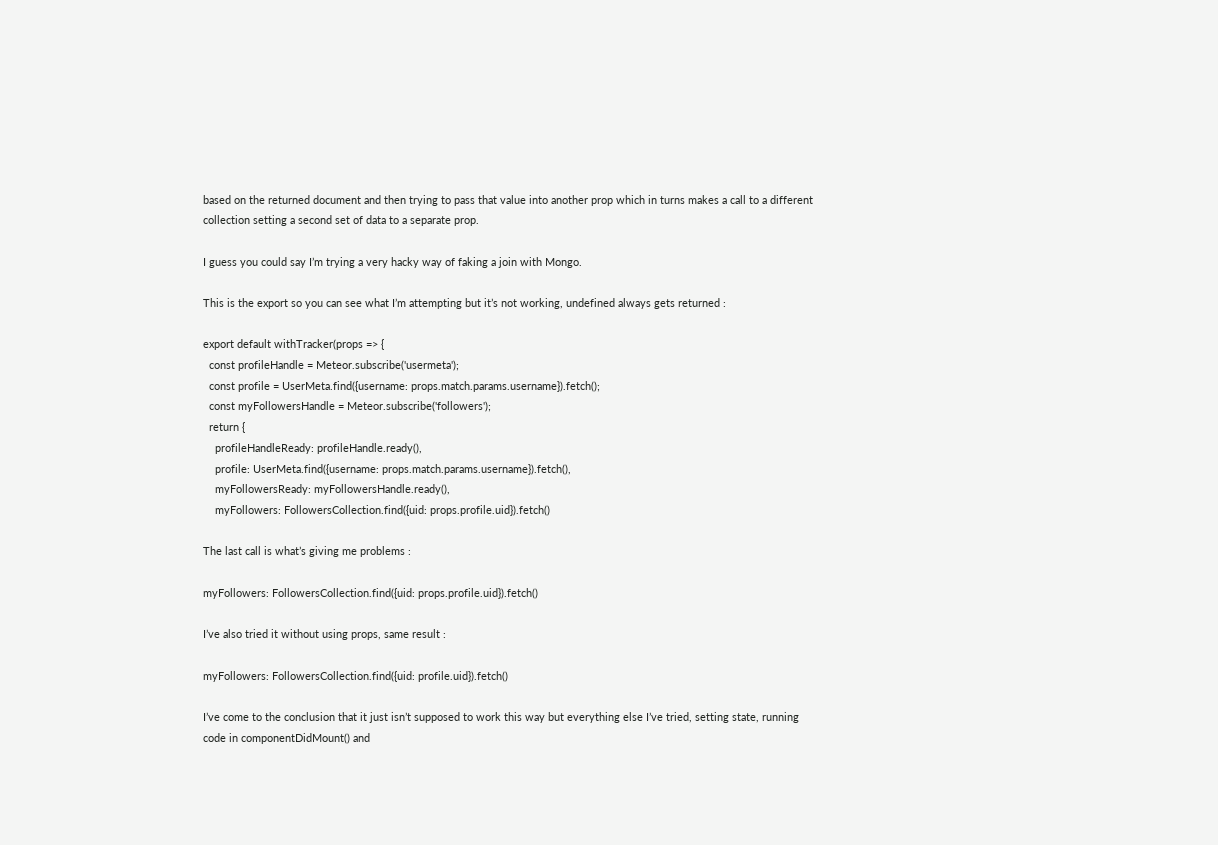based on the returned document and then trying to pass that value into another prop which in turns makes a call to a different collection setting a second set of data to a separate prop.

I guess you could say I’m trying a very hacky way of faking a join with Mongo.

This is the export so you can see what I’m attempting but it’s not working, undefined always gets returned :

export default withTracker(props => {
  const profileHandle = Meteor.subscribe('usermeta');
  const profile = UserMeta.find({username: props.match.params.username}).fetch();
  const myFollowersHandle = Meteor.subscribe('followers');
  return {
    profileHandleReady: profileHandle.ready(),
    profile: UserMeta.find({username: props.match.params.username}).fetch(),
    myFollowersReady: myFollowersHandle.ready(),
    myFollowers: FollowersCollection.find({uid: props.profile.uid}).fetch()

The last call is what’s giving me problems :

myFollowers: FollowersCollection.find({uid: props.profile.uid}).fetch()

I’ve also tried it without using props, same result :

myFollowers: FollowersCollection.find({uid: profile.uid}).fetch()

I’ve come to the conclusion that it just isn’t supposed to work this way but everything else I’ve tried, setting state, running code in componentDidMount() and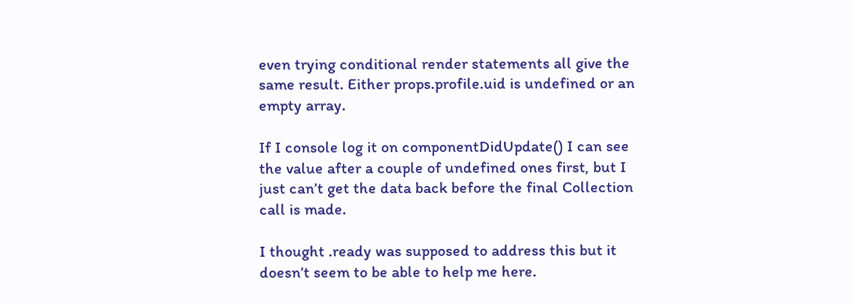even trying conditional render statements all give the same result. Either props.profile.uid is undefined or an empty array.

If I console log it on componentDidUpdate() I can see the value after a couple of undefined ones first, but I just can’t get the data back before the final Collection call is made.

I thought .ready was supposed to address this but it doesn’t seem to be able to help me here.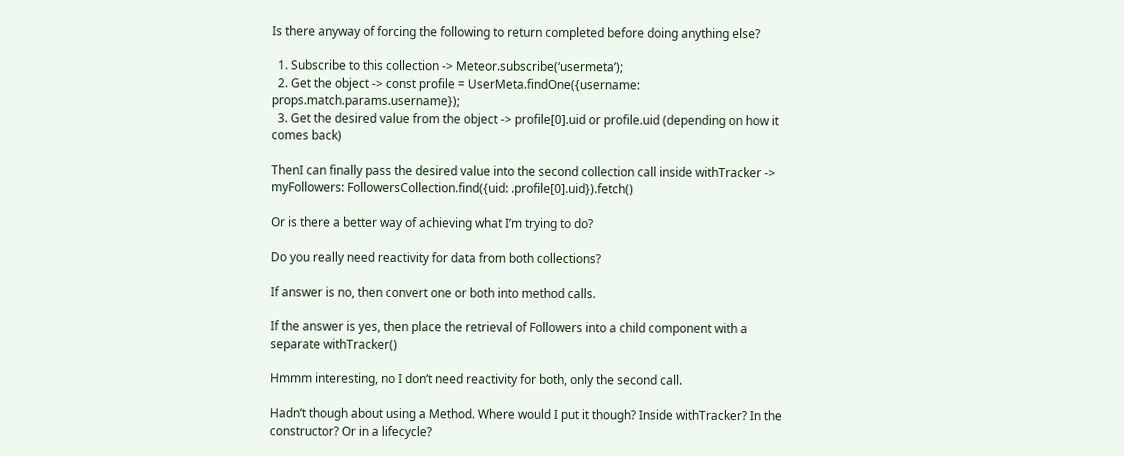Is there anyway of forcing the following to return completed before doing anything else?

  1. Subscribe to this collection -> Meteor.subscribe(‘usermeta’);
  2. Get the object -> const profile = UserMeta.findOne({username: props.match.params.username});
  3. Get the desired value from the object -> profile[0].uid or profile.uid (depending on how it comes back)

ThenI can finally pass the desired value into the second collection call inside withTracker -> myFollowers: FollowersCollection.find({uid: .profile[0].uid}).fetch()

Or is there a better way of achieving what I’m trying to do?

Do you really need reactivity for data from both collections?

If answer is no, then convert one or both into method calls.

If the answer is yes, then place the retrieval of Followers into a child component with a separate withTracker()

Hmmm interesting, no I don’t need reactivity for both, only the second call.

Hadn’t though about using a Method. Where would I put it though? Inside withTracker? In the constructor? Or in a lifecycle?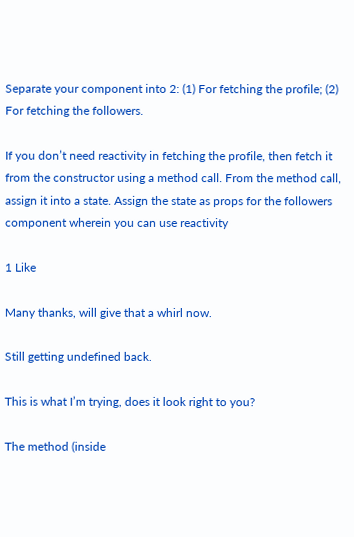Separate your component into 2: (1) For fetching the profile; (2) For fetching the followers.

If you don’t need reactivity in fetching the profile, then fetch it from the constructor using a method call. From the method call, assign it into a state. Assign the state as props for the followers component wherein you can use reactivity

1 Like

Many thanks, will give that a whirl now.

Still getting undefined back.

This is what I’m trying, does it look right to you?

The method (inside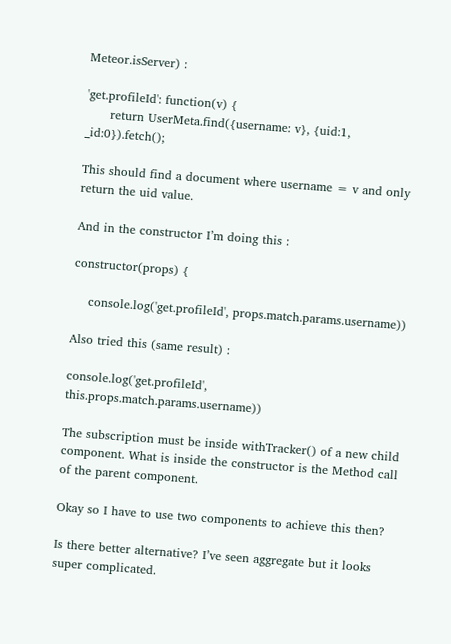Meteor.isServer) :

'get.profileId': function(v) {
      return UserMeta.find({username: v}, {uid:1, _id:0}).fetch();

This should find a document where username = v and only return the uid value.

And in the constructor I’m doing this :

constructor(props) {

    console.log('get.profileId', props.match.params.username))

Also tried this (same result) :

console.log('get.profileId', this.props.match.params.username))

The subscription must be inside withTracker() of a new child component. What is inside the constructor is the Method call of the parent component.

Okay so I have to use two components to achieve this then?

Is there better alternative? I’ve seen aggregate but it looks super complicated.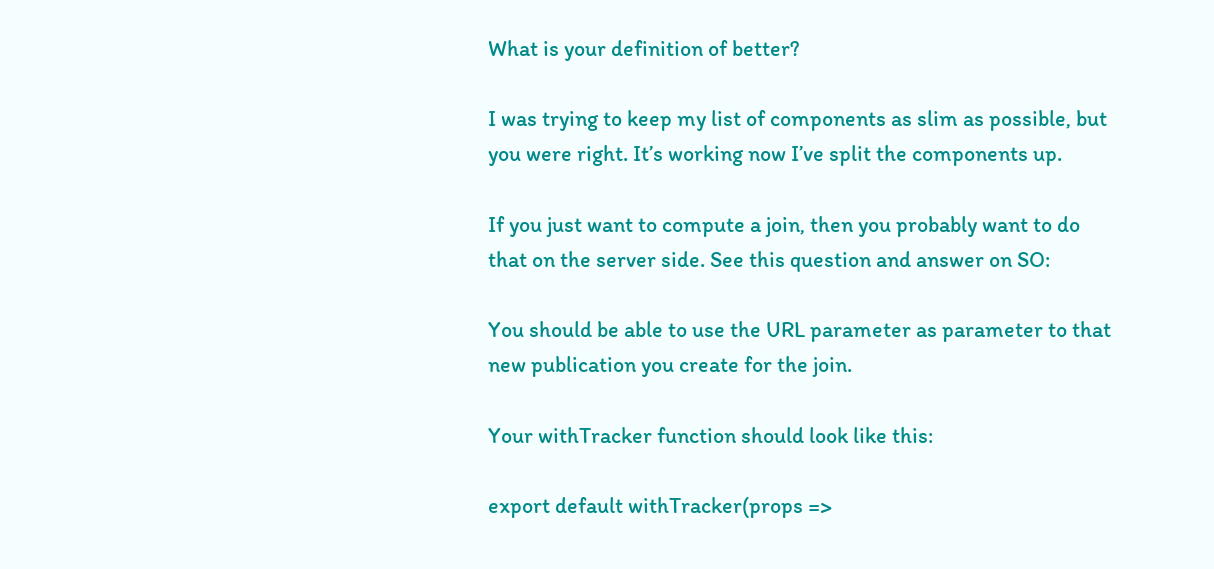What is your definition of better?

I was trying to keep my list of components as slim as possible, but you were right. It’s working now I’ve split the components up.

If you just want to compute a join, then you probably want to do that on the server side. See this question and answer on SO:

You should be able to use the URL parameter as parameter to that new publication you create for the join.

Your withTracker function should look like this:

export default withTracker(props =>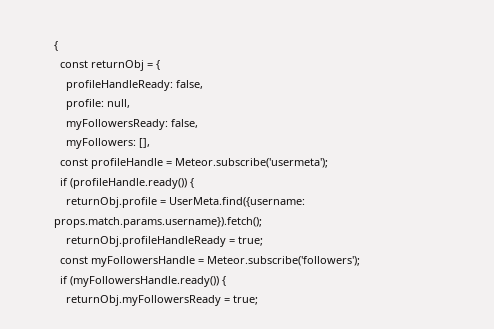{
  const returnObj = {
    profileHandleReady: false,
    profile: null,
    myFollowersReady: false,
    myFollowers: [],
  const profileHandle = Meteor.subscribe('usermeta');
  if (profileHandle.ready()) {
    returnObj.profile = UserMeta.find({username: props.match.params.username}).fetch();
    returnObj.profileHandleReady = true;
  const myFollowersHandle = Meteor.subscribe('followers');
  if (myFollowersHandle.ready()) {
    returnObj.myFollowersReady = true;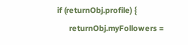if (returnObj.profile) {
      returnObj.myFollowers =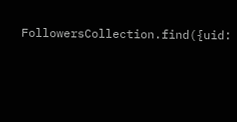FollowersCollection.find({uid: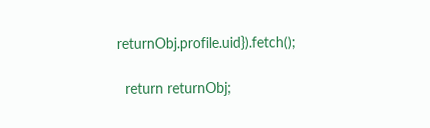returnObj.profile.uid}).fetch();

  return returnObj;